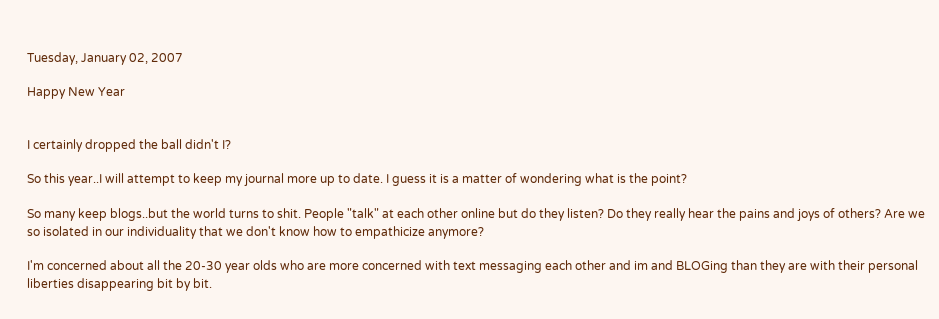Tuesday, January 02, 2007

Happy New Year


I certainly dropped the ball didn't I?

So this year..I will attempt to keep my journal more up to date. I guess it is a matter of wondering what is the point?

So many keep blogs..but the world turns to shit. People "talk" at each other online but do they listen? Do they really hear the pains and joys of others? Are we so isolated in our individuality that we don't know how to empathicize anymore?

I'm concerned about all the 20-30 year olds who are more concerned with text messaging each other and im and BLOGing than they are with their personal liberties disappearing bit by bit.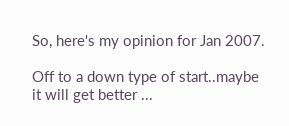So, here's my opinion for Jan 2007.

Off to a down type of start..maybe it will get better ...